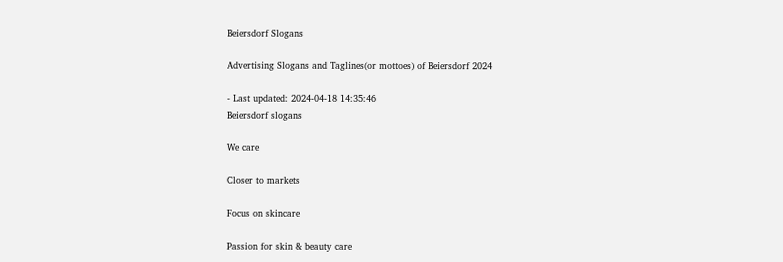Beiersdorf Slogans

Advertising Slogans and Taglines(or mottoes) of Beiersdorf 2024

- Last updated: 2024-04-18 14:35:46
Beiersdorf slogans

We care

Closer to markets

Focus on skincare

Passion for skin & beauty care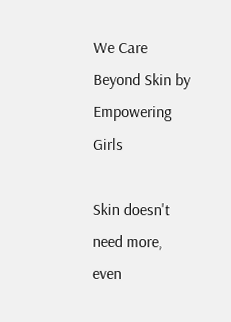We Care Beyond Skin by Empowering Girls

Skin doesn't need more, even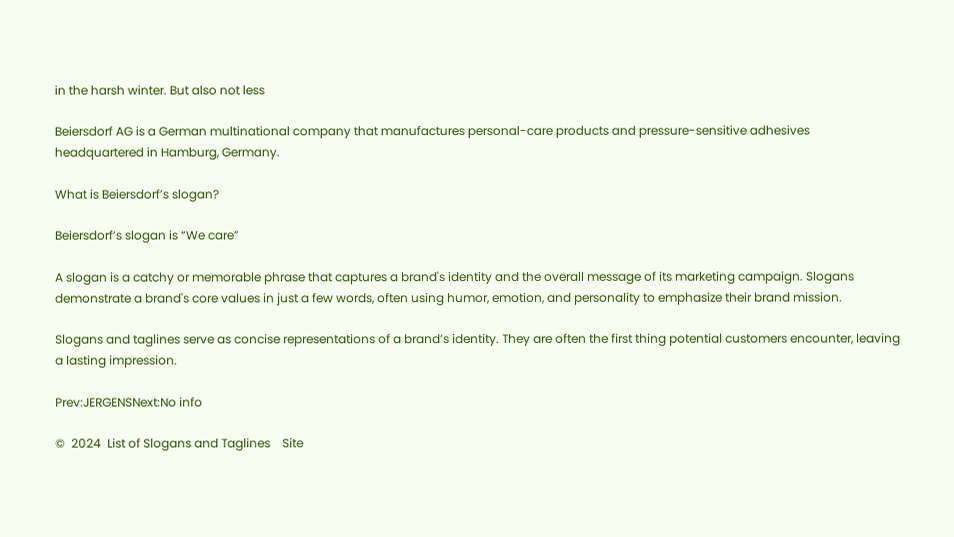in the harsh winter. But also not less

Beiersdorf AG is a German multinational company that manufactures personal-care products and pressure-sensitive adhesives headquartered in Hamburg, Germany.

What is Beiersdorf’s slogan?

Beiersdorf’s slogan is “We care”

A slogan is a catchy or memorable phrase that captures a brand's identity and the overall message of its marketing campaign. Slogans demonstrate a brand's core values in just a few words, often using humor, emotion, and personality to emphasize their brand mission.

Slogans and taglines serve as concise representations of a brand’s identity. They are often the first thing potential customers encounter, leaving a lasting impression.

Prev:JERGENSNext:No info

©  2024  List of Slogans and Taglines    Site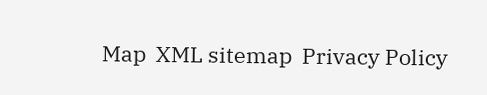Map  XML sitemap  Privacy Policy